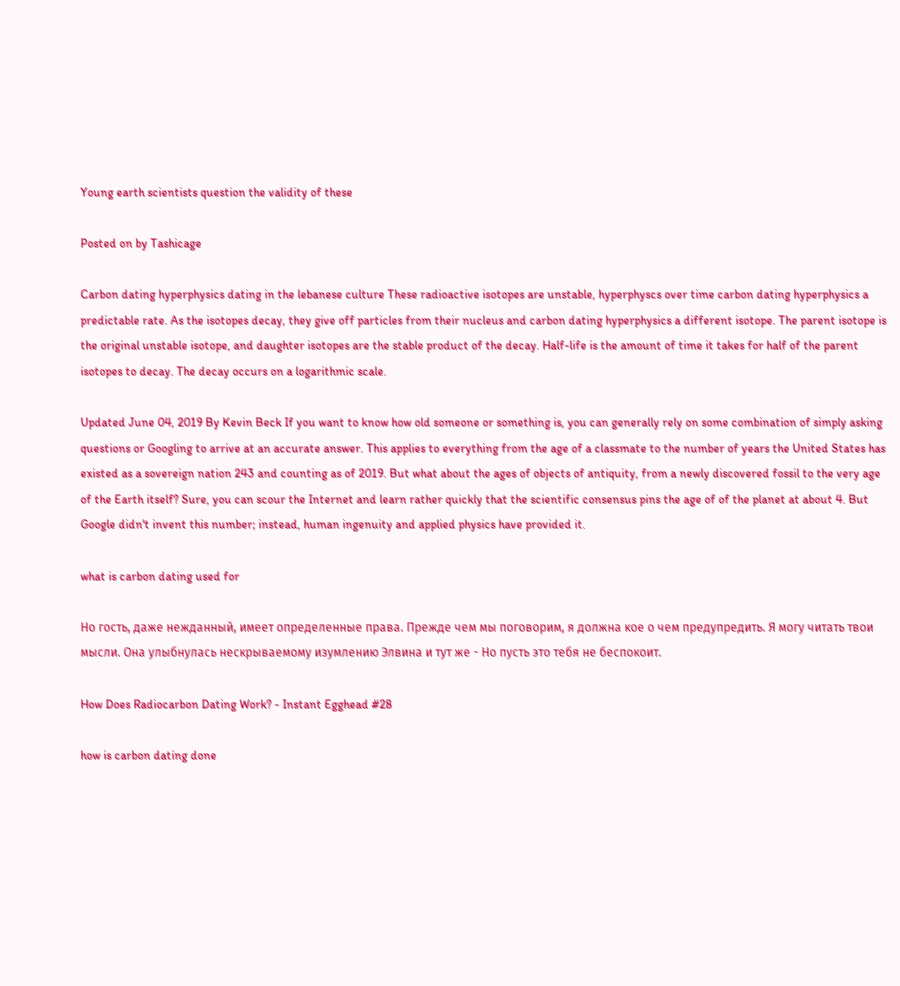Young earth scientists question the validity of these

Posted on by Tashicage

Carbon dating hyperphysics dating in the lebanese culture These radioactive isotopes are unstable, hyperphyscs over time carbon dating hyperphysics a predictable rate. As the isotopes decay, they give off particles from their nucleus and carbon dating hyperphysics a different isotope. The parent isotope is the original unstable isotope, and daughter isotopes are the stable product of the decay. Half-life is the amount of time it takes for half of the parent isotopes to decay. The decay occurs on a logarithmic scale.

Updated June 04, 2019 By Kevin Beck If you want to know how old someone or something is, you can generally rely on some combination of simply asking questions or Googling to arrive at an accurate answer. This applies to everything from the age of a classmate to the number of years the United States has existed as a sovereign nation 243 and counting as of 2019. But what about the ages of objects of antiquity, from a newly discovered fossil to the very age of the Earth itself? Sure, you can scour the Internet and learn rather quickly that the scientific consensus pins the age of of the planet at about 4. But Google didn't invent this number; instead, human ingenuity and applied physics have provided it.

what is carbon dating used for

Но гость, даже нежданный, имеет определенные права. Прежде чем мы поговорим, я должна кое о чем предупредить. Я могу читать твои мысли. Она улыбнулась нескрываемому изумлению Элвина и тут же - Но пусть это тебя не беспокоит.

How Does Radiocarbon Dating Work? - Instant Egghead #28

how is carbon dating done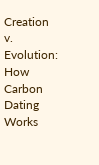Creation v. Evolution: How Carbon Dating Works